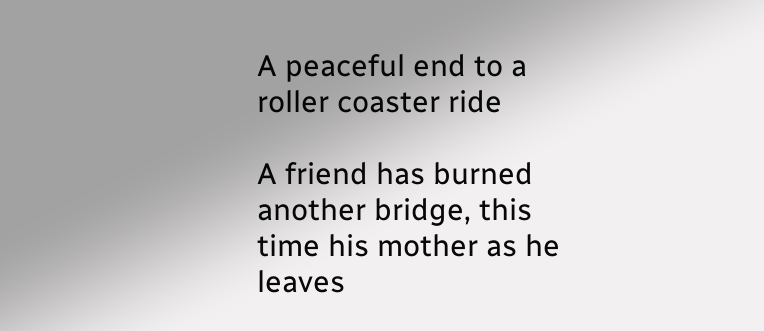A peaceful end to a roller coaster ride

A friend has burned another bridge, this time his mother as he leaves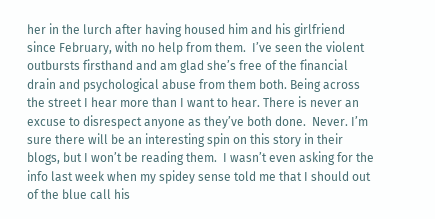her in the lurch after having housed him and his girlfriend since February, with no help from them.  I’ve seen the violent outbursts firsthand and am glad she’s free of the financial drain and psychological abuse from them both. Being across the street I hear more than I want to hear. There is never an excuse to disrespect anyone as they’ve both done.  Never. I’m sure there will be an interesting spin on this story in their blogs, but I won’t be reading them.  I wasn’t even asking for the info last week when my spidey sense told me that I should out of the blue call his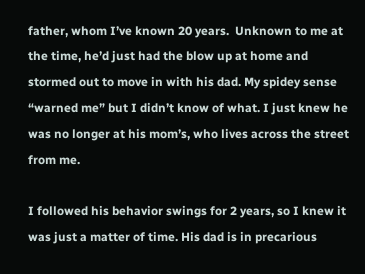father, whom I’ve known 20 years.  Unknown to me at the time, he’d just had the blow up at home and stormed out to move in with his dad. My spidey sense “warned me” but I didn’t know of what. I just knew he was no longer at his mom’s, who lives across the street from me.

I followed his behavior swings for 2 years, so I knew it was just a matter of time. His dad is in precarious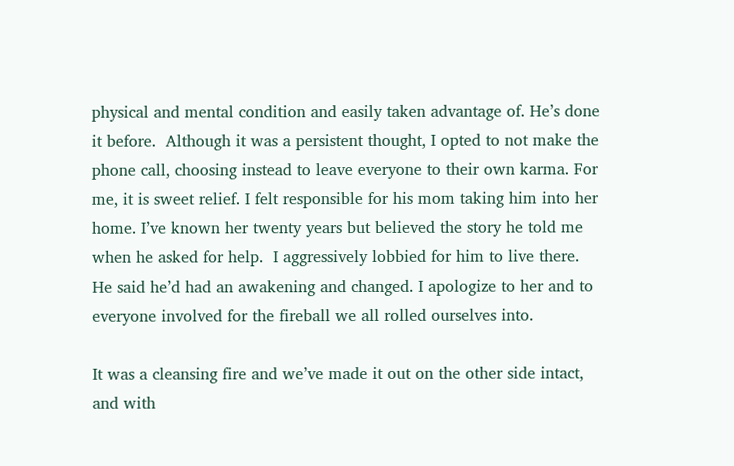physical and mental condition and easily taken advantage of. He’s done it before.  Although it was a persistent thought, I opted to not make the phone call, choosing instead to leave everyone to their own karma. For me, it is sweet relief. I felt responsible for his mom taking him into her home. I’ve known her twenty years but believed the story he told me when he asked for help.  I aggressively lobbied for him to live there. He said he’d had an awakening and changed. I apologize to her and to everyone involved for the fireball we all rolled ourselves into.

It was a cleansing fire and we’ve made it out on the other side intact, and with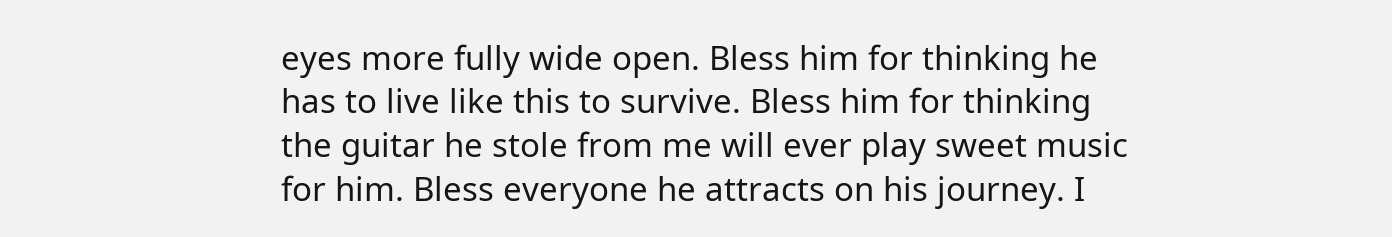eyes more fully wide open. Bless him for thinking he has to live like this to survive. Bless him for thinking the guitar he stole from me will ever play sweet music for him. Bless everyone he attracts on his journey. I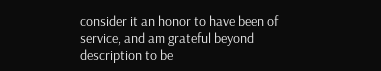consider it an honor to have been of service, and am grateful beyond description to be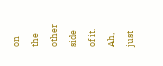on the other side of it.
Ah, just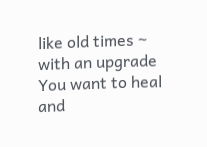like old times ~ with an upgrade
You want to heal and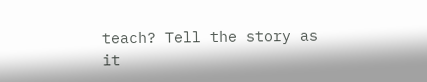teach? Tell the story as it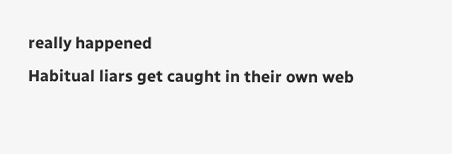really happened
Habitual liars get caught in their own web